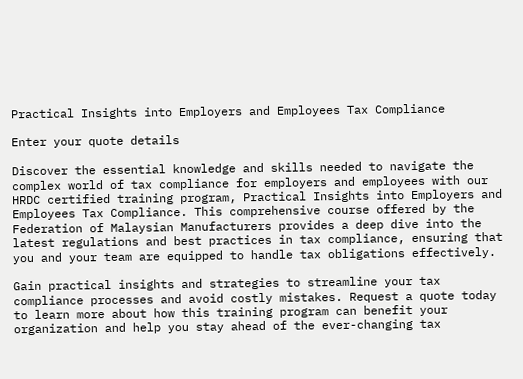Practical Insights into Employers and Employees Tax Compliance

Enter your quote details

Discover the essential knowledge and skills needed to navigate the complex world of tax compliance for employers and employees with our HRDC certified training program, Practical Insights into Employers and Employees Tax Compliance. This comprehensive course offered by the Federation of Malaysian Manufacturers provides a deep dive into the latest regulations and best practices in tax compliance, ensuring that you and your team are equipped to handle tax obligations effectively.

Gain practical insights and strategies to streamline your tax compliance processes and avoid costly mistakes. Request a quote today to learn more about how this training program can benefit your organization and help you stay ahead of the ever-changing tax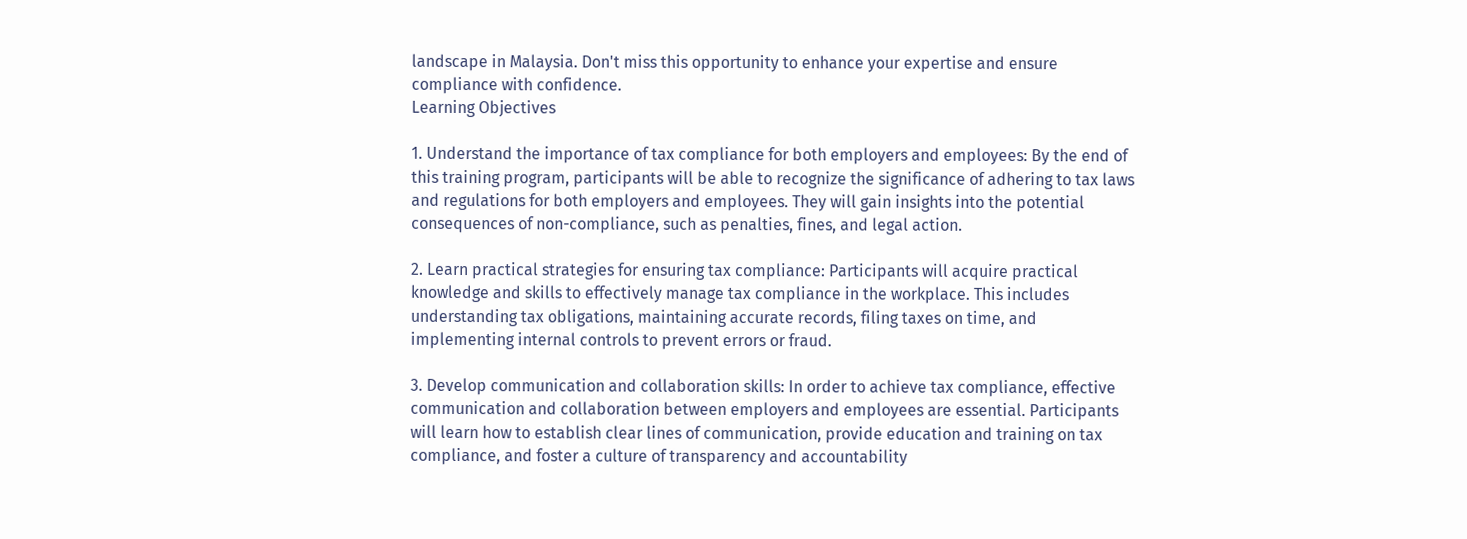landscape in Malaysia. Don't miss this opportunity to enhance your expertise and ensure compliance with confidence.
Learning Objectives

1. Understand the importance of tax compliance for both employers and employees: By the end of this training program, participants will be able to recognize the significance of adhering to tax laws and regulations for both employers and employees. They will gain insights into the potential consequences of non-compliance, such as penalties, fines, and legal action.

2. Learn practical strategies for ensuring tax compliance: Participants will acquire practical knowledge and skills to effectively manage tax compliance in the workplace. This includes understanding tax obligations, maintaining accurate records, filing taxes on time, and implementing internal controls to prevent errors or fraud.

3. Develop communication and collaboration skills: In order to achieve tax compliance, effective communication and collaboration between employers and employees are essential. Participants will learn how to establish clear lines of communication, provide education and training on tax compliance, and foster a culture of transparency and accountability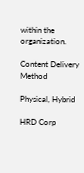within the organization.

Content Delivery Method

Physical, Hybrid

HRD Corp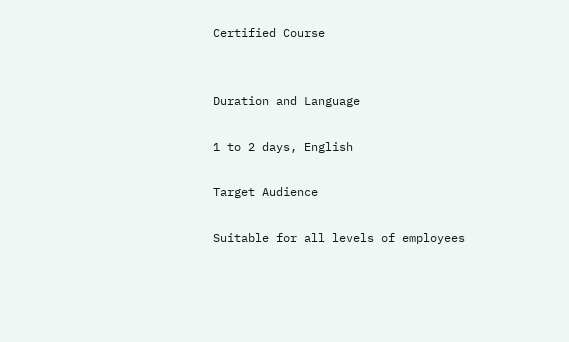Certified Course


Duration and Language

1 to 2 days, English

Target Audience

Suitable for all levels of employees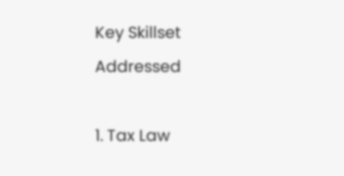Key Skillset Addressed

1. Tax Law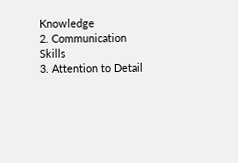Knowledge
2. Communication Skills
3. Attention to Detail